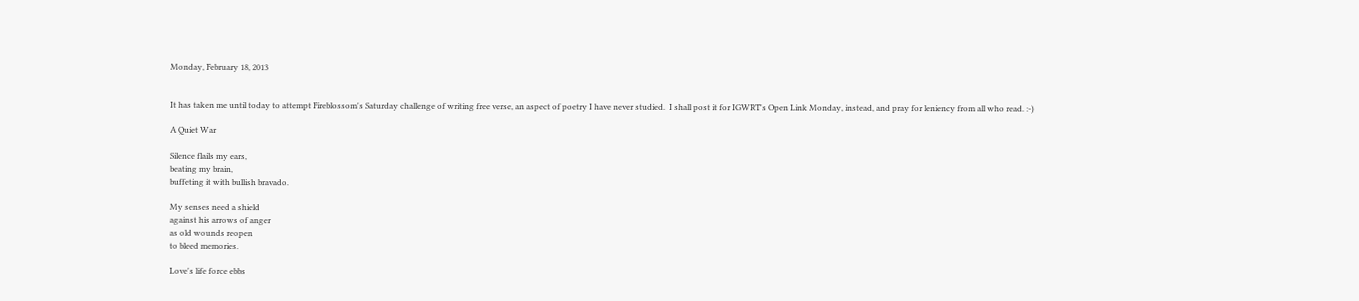Monday, February 18, 2013


It has taken me until today to attempt Fireblossom's Saturday challenge of writing free verse, an aspect of poetry I have never studied.  I shall post it for IGWRT's Open Link Monday, instead, and pray for leniency from all who read. :-)

A Quiet War

Silence flails my ears,
beating my brain,
buffeting it with bullish bravado.

My senses need a shield
against his arrows of anger
as old wounds reopen
to bleed memories.

Love's life force ebbs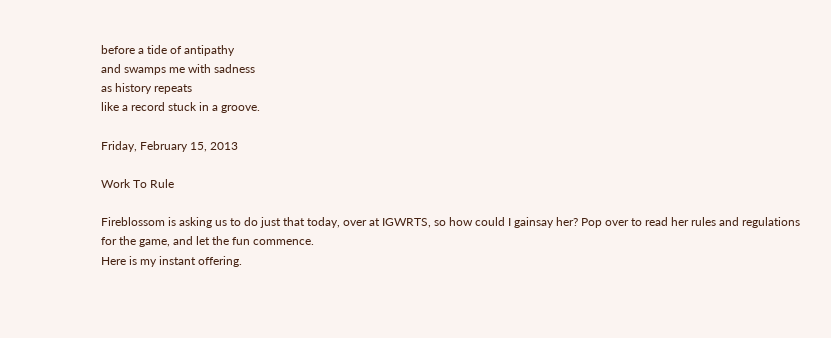before a tide of antipathy
and swamps me with sadness
as history repeats
like a record stuck in a groove.

Friday, February 15, 2013

Work To Rule

Fireblossom is asking us to do just that today, over at IGWRTS, so how could I gainsay her? Pop over to read her rules and regulations for the game, and let the fun commence.
Here is my instant offering.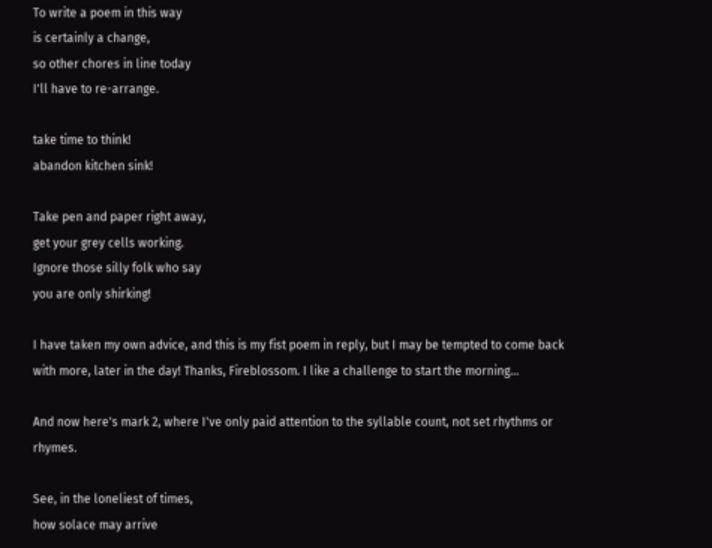To write a poem in this way
is certainly a change,
so other chores in line today
I'll have to re-arrange.

take time to think!
abandon kitchen sink!

Take pen and paper right away,
get your grey cells working.
Ignore those silly folk who say
you are only shirking!

I have taken my own advice, and this is my fist poem in reply, but I may be tempted to come back with more, later in the day! Thanks, Fireblossom. I like a challenge to start the morning...

And now here's mark 2, where I've only paid attention to the syllable count, not set rhythms or rhymes.

See, in the loneliest of times,
how solace may arrive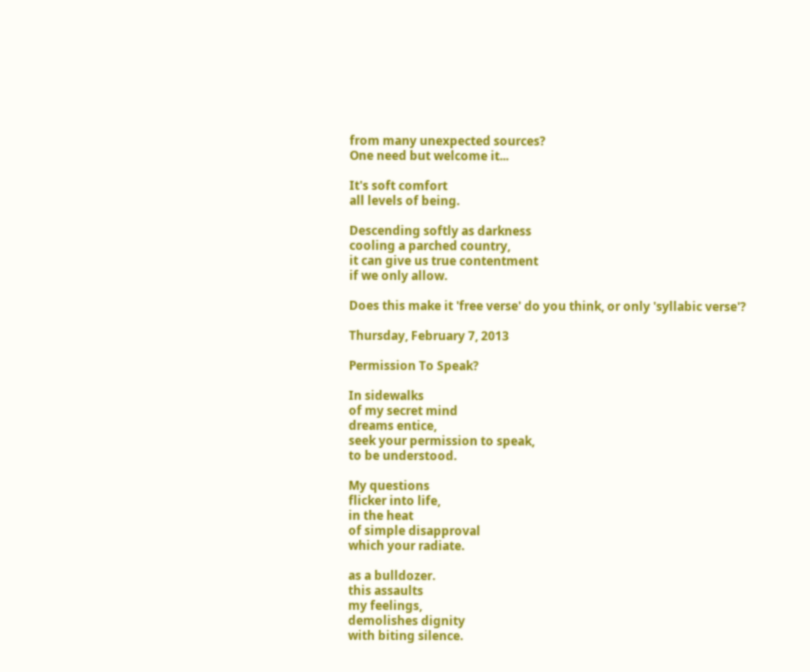from many unexpected sources?
One need but welcome it...

It's soft comfort
all levels of being.

Descending softly as darkness
cooling a parched country,
it can give us true contentment
if we only allow.

Does this make it 'free verse' do you think, or only 'syllabic verse'?

Thursday, February 7, 2013

Permission To Speak?

In sidewalks
of my secret mind
dreams entice,
seek your permission to speak,
to be understood.

My questions
flicker into life,
in the heat
of simple disapproval
which your radiate.

as a bulldozer.
this assaults
my feelings,
demolishes dignity
with biting silence.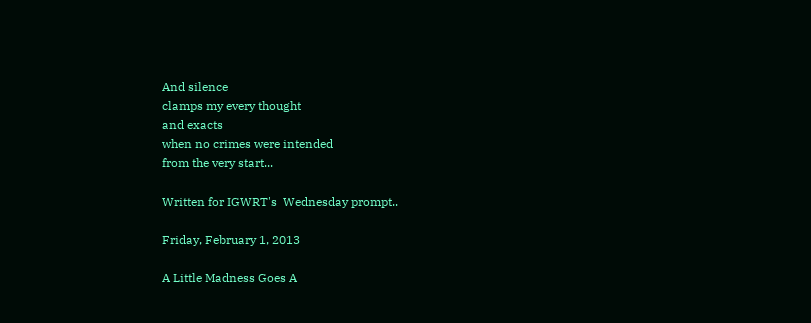And silence
clamps my every thought
and exacts
when no crimes were intended
from the very start...

Written for IGWRT's  Wednesday prompt..

Friday, February 1, 2013

A Little Madness Goes A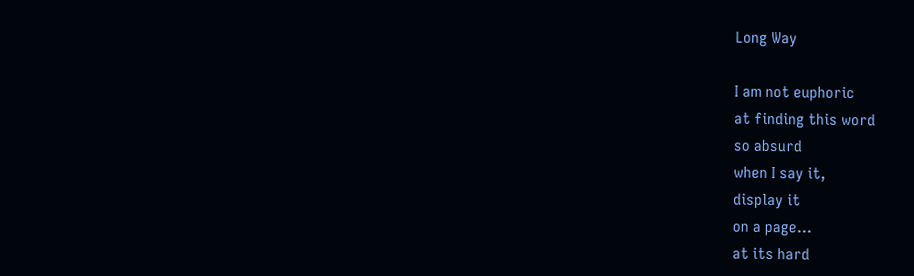Long Way

I am not euphoric
at finding this word
so absurd
when I say it,
display it
on a page...
at its hard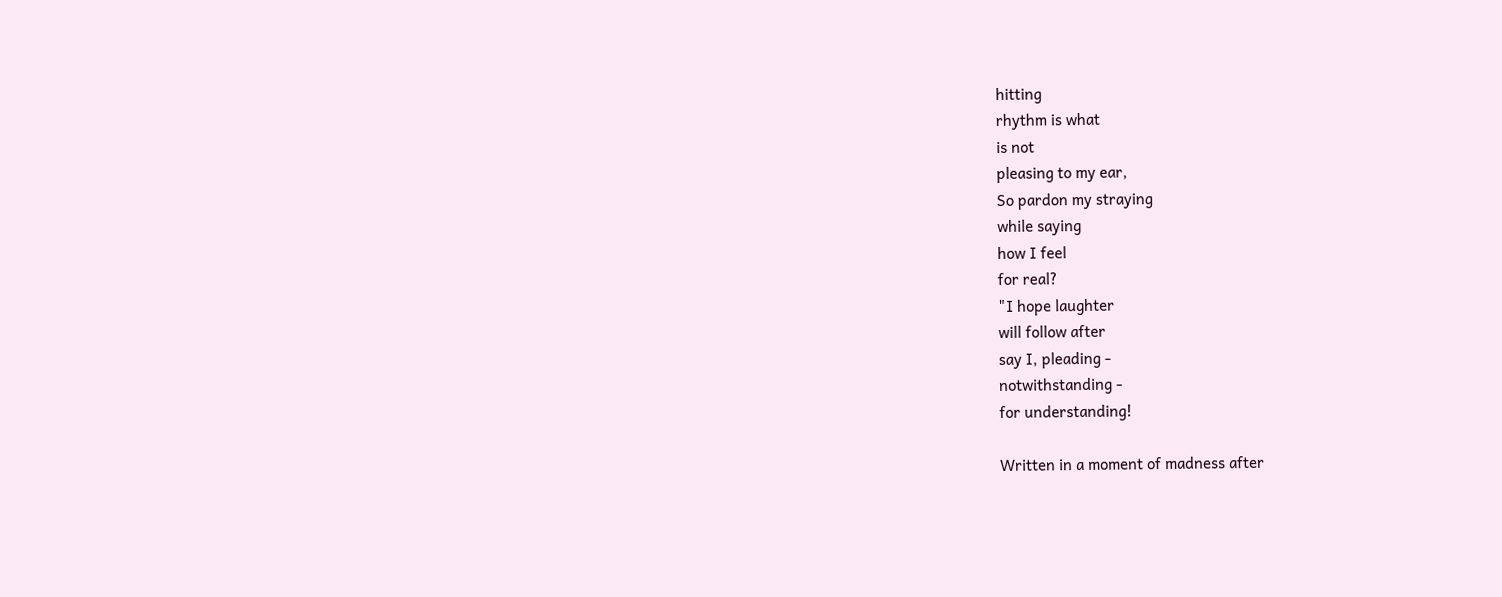hitting
rhythm is what
is not
pleasing to my ear,
So pardon my straying
while saying
how I feel
for real?
"I hope laughter
will follow after
say I, pleading -
notwithstanding -
for understanding!

Written in a moment of madness after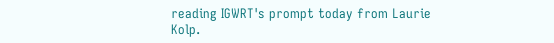reading IGWRT's prompt today from Laurie Kolp.